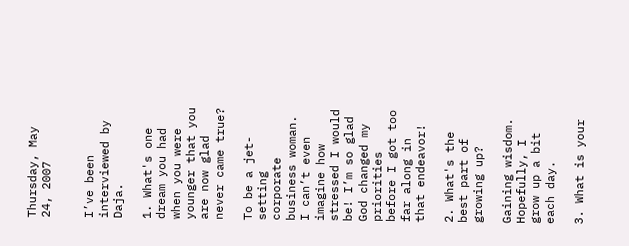Thursday, May 24, 2007


I’ve been interviewed by Daja.

1. What's one dream you had when you were younger that you are now glad never came true?

To be a jet-setting corporate business woman. I can’t even imagine how stressed I would be! I’m so glad God changed my priorities before I got too far along in that endeavor!

2. What's the best part of growing up?

Gaining wisdom. Hopefully, I grow up a bit each day.

3. What is your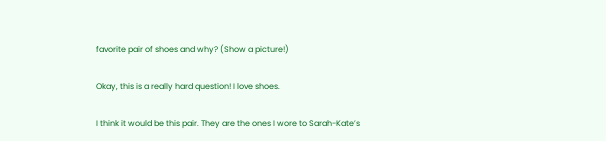favorite pair of shoes and why? (Show a picture!)

Okay, this is a really hard question! I love shoes.

I think it would be this pair. They are the ones I wore to Sarah-Kate’s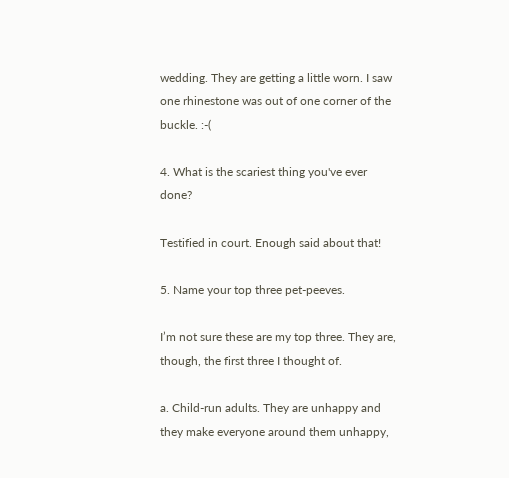wedding. They are getting a little worn. I saw one rhinestone was out of one corner of the buckle. :-(

4. What is the scariest thing you've ever done?

Testified in court. Enough said about that!

5. Name your top three pet-peeves.

I’m not sure these are my top three. They are, though, the first three I thought of.

a. Child-run adults. They are unhappy and they make everyone around them unhappy,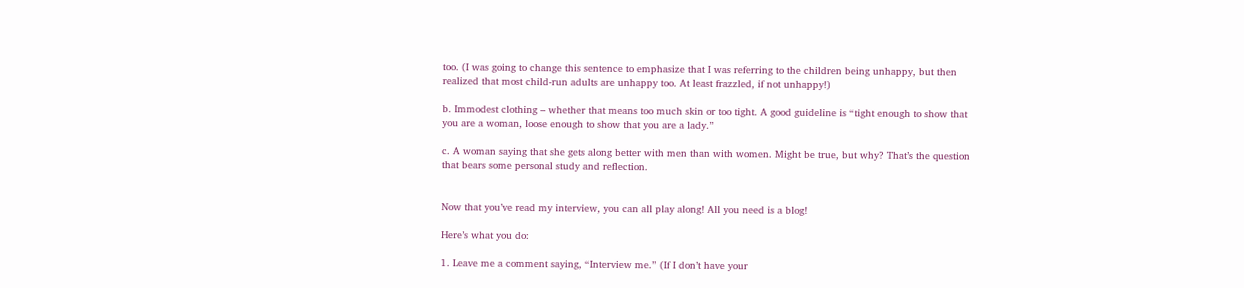too. (I was going to change this sentence to emphasize that I was referring to the children being unhappy, but then realized that most child-run adults are unhappy too. At least frazzled, if not unhappy!)

b. Immodest clothing – whether that means too much skin or too tight. A good guideline is “tight enough to show that you are a woman, loose enough to show that you are a lady.”

c. A woman saying that she gets along better with men than with women. Might be true, but why? That’s the question that bears some personal study and reflection.


Now that you’ve read my interview, you can all play along! All you need is a blog!

Here’s what you do:

1. Leave me a comment saying, “Interview me.” (If I don’t have your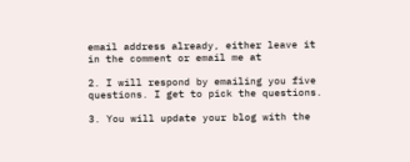email address already, either leave it in the comment or email me at

2. I will respond by emailing you five questions. I get to pick the questions.

3. You will update your blog with the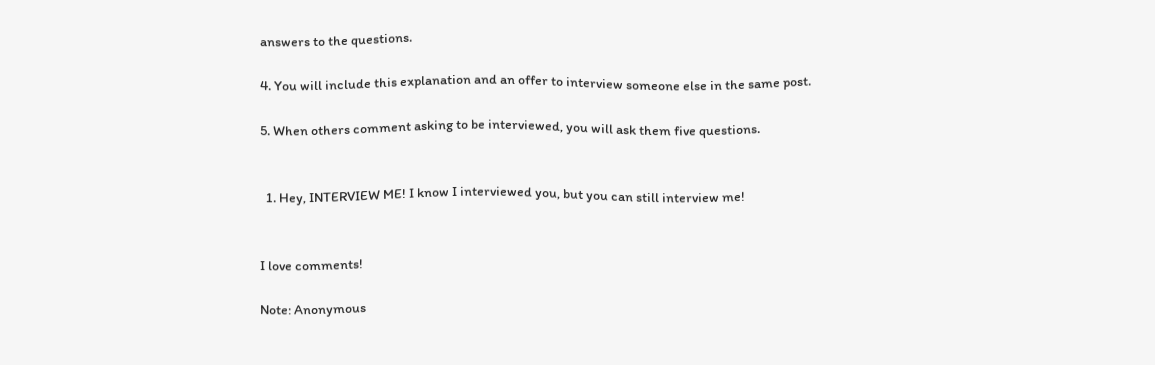answers to the questions.

4. You will include this explanation and an offer to interview someone else in the same post.

5. When others comment asking to be interviewed, you will ask them five questions.


  1. Hey, INTERVIEW ME! I know I interviewed you, but you can still interview me!


I love comments!

Note: Anonymous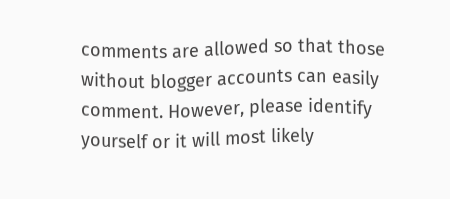comments are allowed so that those without blogger accounts can easily comment. However, please identify yourself or it will most likely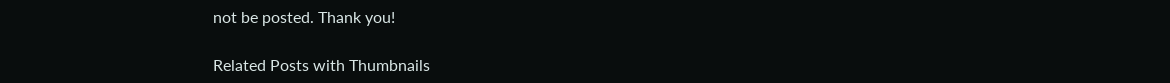not be posted. Thank you!

Related Posts with Thumbnails